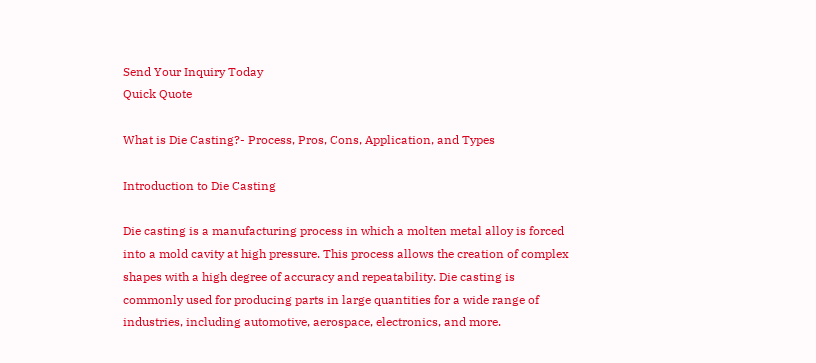Send Your Inquiry Today
Quick Quote

What is Die Casting?- Process, Pros, Cons, Application, and Types

Introduction to Die Casting

Die casting is a manufacturing process in which a molten metal alloy is forced into a mold cavity at high pressure. This process allows the creation of complex shapes with a high degree of accuracy and repeatability. Die casting is commonly used for producing parts in large quantities for a wide range of industries, including automotive, aerospace, electronics, and more.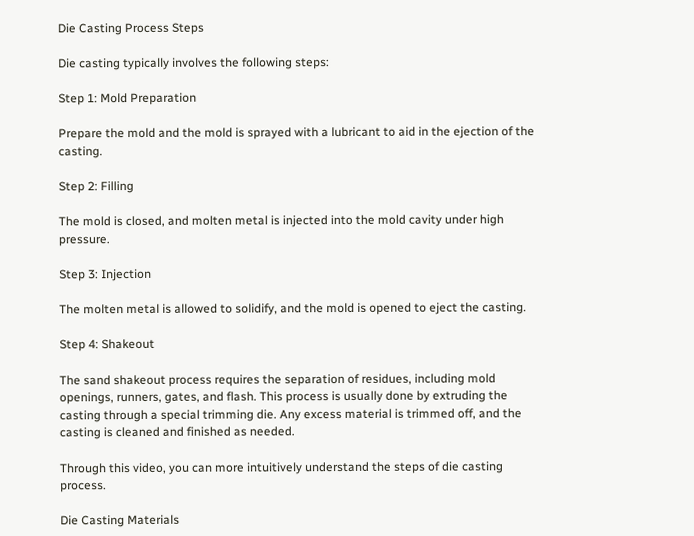Die Casting Process Steps

Die casting typically involves the following steps:

Step 1: Mold Preparation

Prepare the mold and the mold is sprayed with a lubricant to aid in the ejection of the casting.

Step 2: Filling

The mold is closed, and molten metal is injected into the mold cavity under high pressure.

Step 3: Injection

The molten metal is allowed to solidify, and the mold is opened to eject the casting.

Step 4: Shakeout

The sand shakeout process requires the separation of residues, including mold openings, runners, gates, and flash. This process is usually done by extruding the casting through a special trimming die. Any excess material is trimmed off, and the casting is cleaned and finished as needed.

Through this video, you can more intuitively understand the steps of die casting process.

Die Casting Materials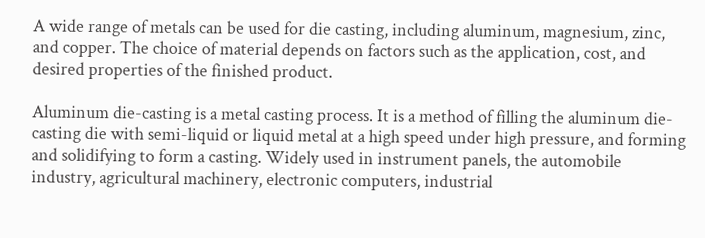A wide range of metals can be used for die casting, including aluminum, magnesium, zinc, and copper. The choice of material depends on factors such as the application, cost, and desired properties of the finished product.

Aluminum die-casting is a metal casting process. It is a method of filling the aluminum die-casting die with semi-liquid or liquid metal at a high speed under high pressure, and forming and solidifying to form a casting. Widely used in instrument panels, the automobile industry, agricultural machinery, electronic computers, industrial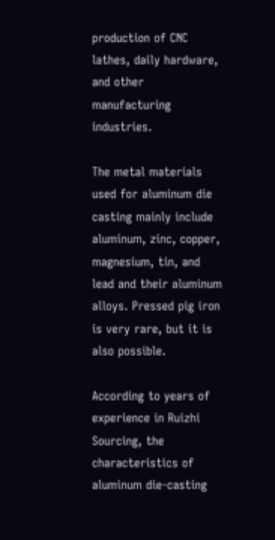production of CNC lathes, daily hardware, and other manufacturing industries.

The metal materials used for aluminum die casting mainly include aluminum, zinc, copper, magnesium, tin, and lead and their aluminum alloys. Pressed pig iron is very rare, but it is also possible.

According to years of experience in Ruizhi Sourcing, the characteristics of aluminum die-casting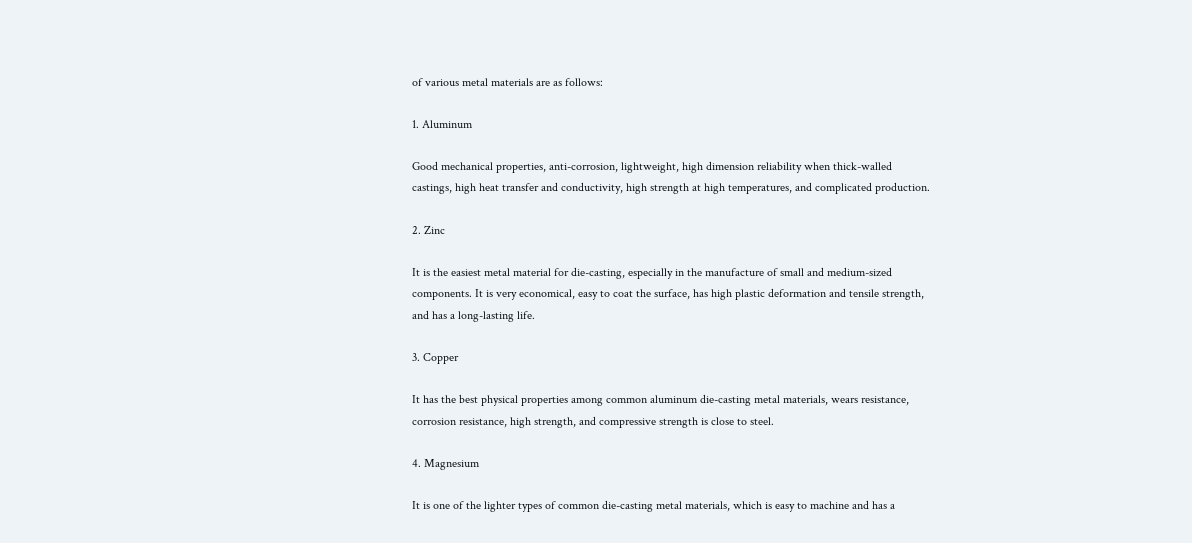of various metal materials are as follows:

1. Aluminum

Good mechanical properties, anti-corrosion, lightweight, high dimension reliability when thick-walled castings, high heat transfer and conductivity, high strength at high temperatures, and complicated production.

2. Zinc

It is the easiest metal material for die-casting, especially in the manufacture of small and medium-sized components. It is very economical, easy to coat the surface, has high plastic deformation and tensile strength, and has a long-lasting life.

3. Copper

It has the best physical properties among common aluminum die-casting metal materials, wears resistance, corrosion resistance, high strength, and compressive strength is close to steel.

4. Magnesium

It is one of the lighter types of common die-casting metal materials, which is easy to machine and has a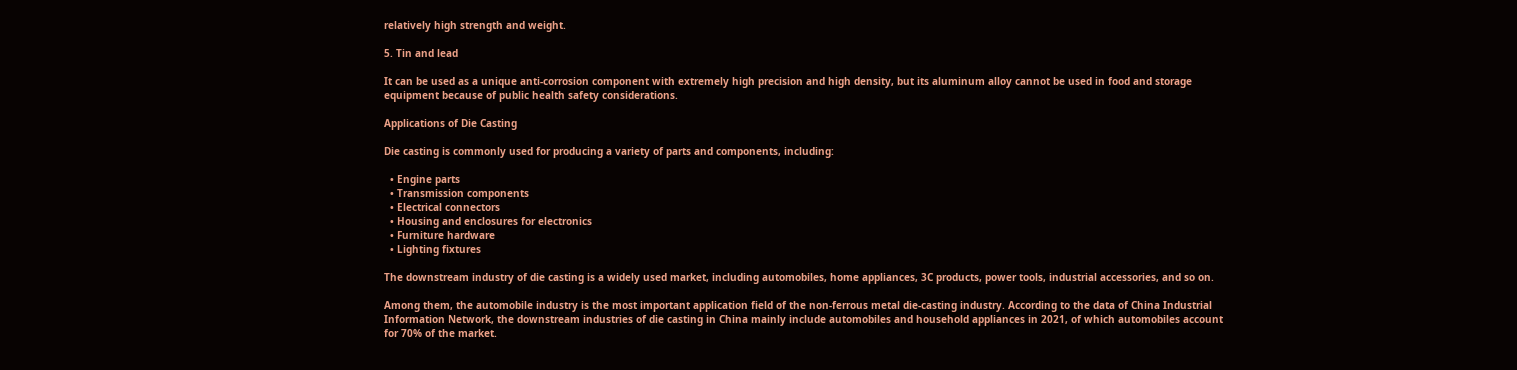relatively high strength and weight.

5. Tin and lead

It can be used as a unique anti-corrosion component with extremely high precision and high density, but its aluminum alloy cannot be used in food and storage equipment because of public health safety considerations.

Applications of Die Casting

Die casting is commonly used for producing a variety of parts and components, including:

  • Engine parts
  • Transmission components
  • Electrical connectors
  • Housing and enclosures for electronics
  • Furniture hardware
  • Lighting fixtures

The downstream industry of die casting is a widely used market, including automobiles, home appliances, 3C products, power tools, industrial accessories, and so on.

Among them, the automobile industry is the most important application field of the non-ferrous metal die-casting industry. According to the data of China Industrial Information Network, the downstream industries of die casting in China mainly include automobiles and household appliances in 2021, of which automobiles account for 70% of the market.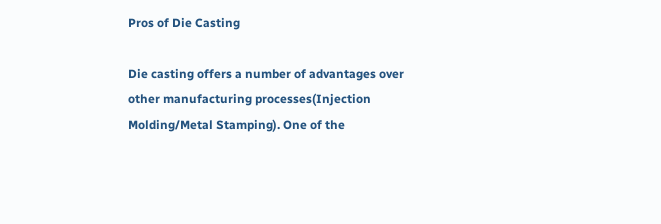Pros of Die Casting

Die casting offers a number of advantages over other manufacturing processes(Injection Molding/Metal Stamping). One of the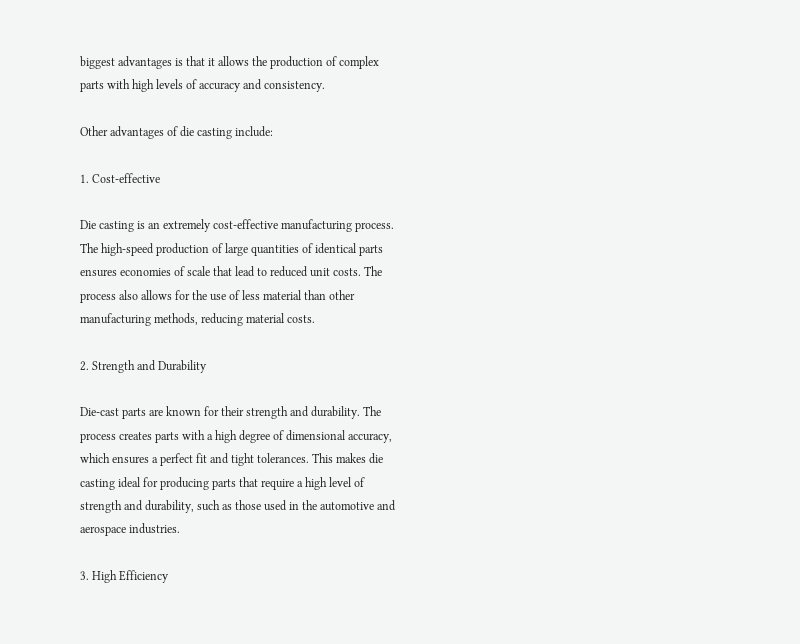biggest advantages is that it allows the production of complex parts with high levels of accuracy and consistency.

Other advantages of die casting include:

1. Cost-effective

Die casting is an extremely cost-effective manufacturing process. The high-speed production of large quantities of identical parts ensures economies of scale that lead to reduced unit costs. The process also allows for the use of less material than other manufacturing methods, reducing material costs.

2. Strength and Durability

Die-cast parts are known for their strength and durability. The process creates parts with a high degree of dimensional accuracy, which ensures a perfect fit and tight tolerances. This makes die casting ideal for producing parts that require a high level of strength and durability, such as those used in the automotive and aerospace industries.

3. High Efficiency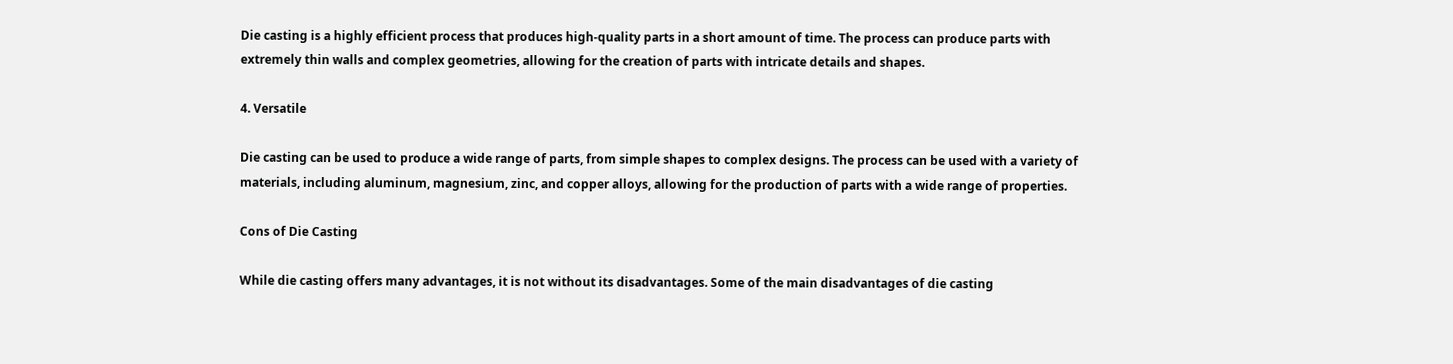Die casting is a highly efficient process that produces high-quality parts in a short amount of time. The process can produce parts with extremely thin walls and complex geometries, allowing for the creation of parts with intricate details and shapes.

4. Versatile

Die casting can be used to produce a wide range of parts, from simple shapes to complex designs. The process can be used with a variety of materials, including aluminum, magnesium, zinc, and copper alloys, allowing for the production of parts with a wide range of properties.

Cons of Die Casting

While die casting offers many advantages, it is not without its disadvantages. Some of the main disadvantages of die casting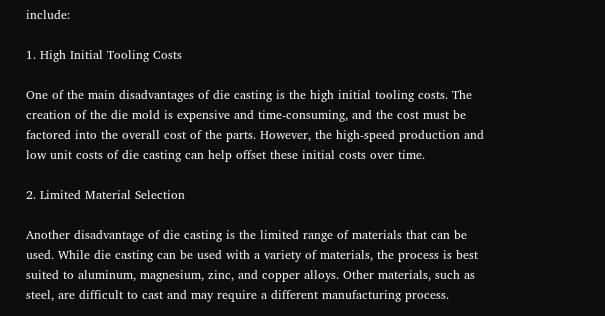include:

1. High Initial Tooling Costs

One of the main disadvantages of die casting is the high initial tooling costs. The creation of the die mold is expensive and time-consuming, and the cost must be factored into the overall cost of the parts. However, the high-speed production and low unit costs of die casting can help offset these initial costs over time.

2. Limited Material Selection

Another disadvantage of die casting is the limited range of materials that can be used. While die casting can be used with a variety of materials, the process is best suited to aluminum, magnesium, zinc, and copper alloys. Other materials, such as steel, are difficult to cast and may require a different manufacturing process.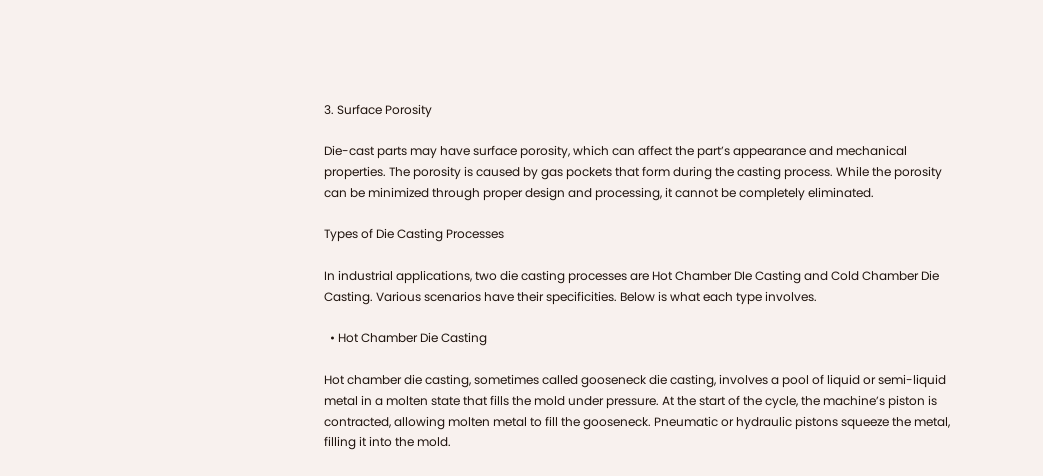3. Surface Porosity

Die-cast parts may have surface porosity, which can affect the part’s appearance and mechanical properties. The porosity is caused by gas pockets that form during the casting process. While the porosity can be minimized through proper design and processing, it cannot be completely eliminated.

Types of Die Casting Processes

In industrial applications, two die casting processes are Hot Chamber DIe Casting and Cold Chamber Die Casting. Various scenarios have their specificities. Below is what each type involves.

  • Hot Chamber Die Casting

Hot chamber die casting, sometimes called gooseneck die casting, involves a pool of liquid or semi-liquid metal in a molten state that fills the mold under pressure. At the start of the cycle, the machine’s piston is contracted, allowing molten metal to fill the gooseneck. Pneumatic or hydraulic pistons squeeze the metal, filling it into the mold.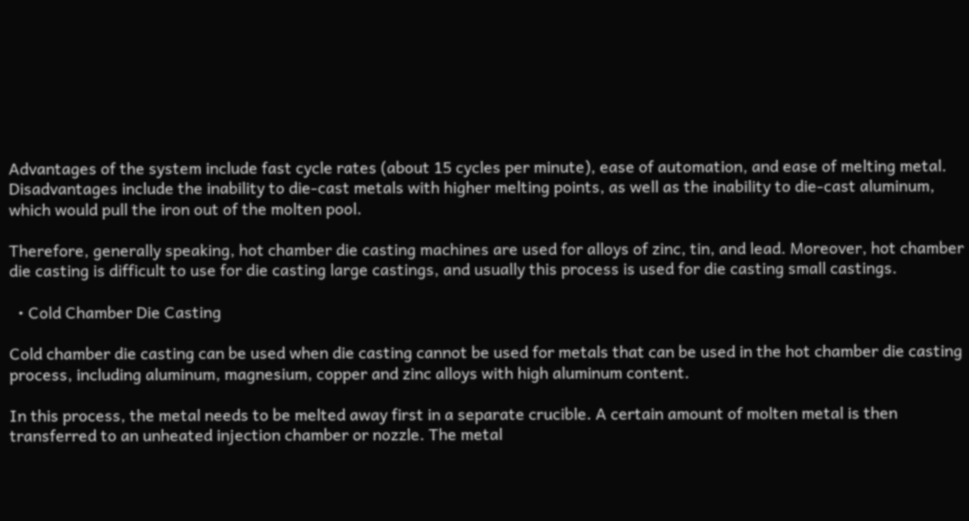Advantages of the system include fast cycle rates (about 15 cycles per minute), ease of automation, and ease of melting metal. Disadvantages include the inability to die-cast metals with higher melting points, as well as the inability to die-cast aluminum, which would pull the iron out of the molten pool.

Therefore, generally speaking, hot chamber die casting machines are used for alloys of zinc, tin, and lead. Moreover, hot chamber die casting is difficult to use for die casting large castings, and usually this process is used for die casting small castings.

  • Cold Chamber Die Casting

Cold chamber die casting can be used when die casting cannot be used for metals that can be used in the hot chamber die casting process, including aluminum, magnesium, copper and zinc alloys with high aluminum content.

In this process, the metal needs to be melted away first in a separate crucible. A certain amount of molten metal is then transferred to an unheated injection chamber or nozzle. The metal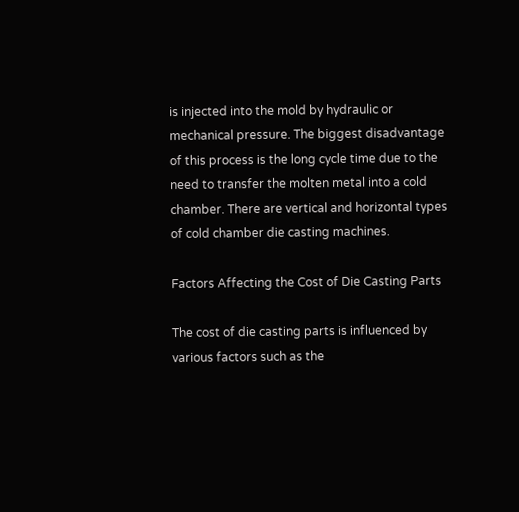is injected into the mold by hydraulic or mechanical pressure. The biggest disadvantage of this process is the long cycle time due to the need to transfer the molten metal into a cold chamber. There are vertical and horizontal types of cold chamber die casting machines.

Factors Affecting the Cost of Die Casting Parts

The cost of die casting parts is influenced by various factors such as the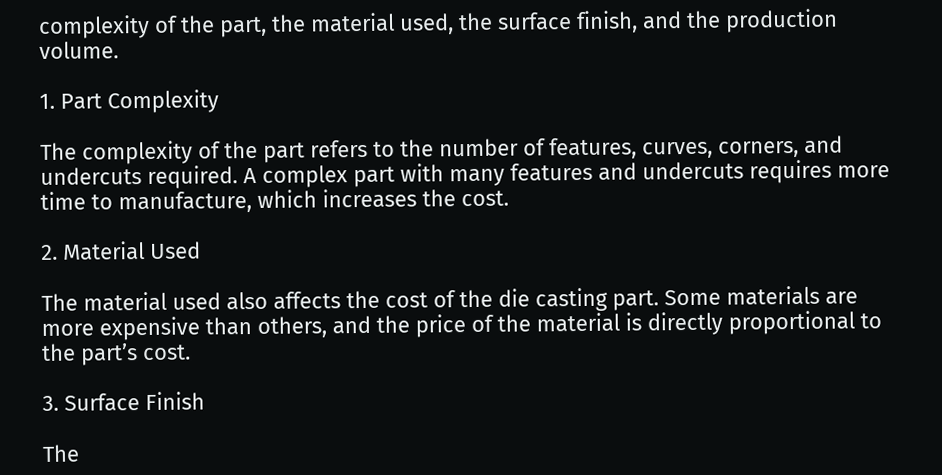complexity of the part, the material used, the surface finish, and the production volume.

1. Part Complexity

The complexity of the part refers to the number of features, curves, corners, and undercuts required. A complex part with many features and undercuts requires more time to manufacture, which increases the cost.

2. Material Used

The material used also affects the cost of the die casting part. Some materials are more expensive than others, and the price of the material is directly proportional to the part’s cost.

3. Surface Finish

The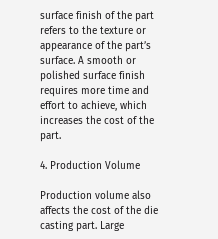surface finish of the part refers to the texture or appearance of the part’s surface. A smooth or polished surface finish requires more time and effort to achieve, which increases the cost of the part.

4. Production Volume

Production volume also affects the cost of the die casting part. Large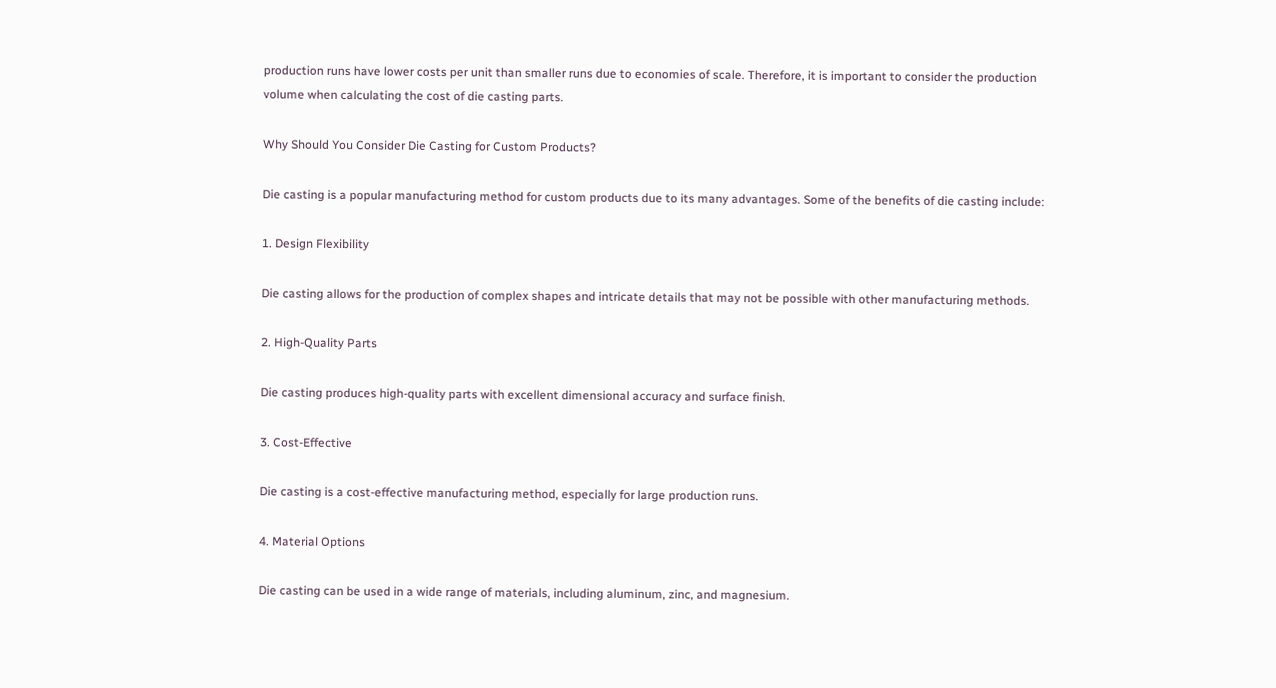production runs have lower costs per unit than smaller runs due to economies of scale. Therefore, it is important to consider the production volume when calculating the cost of die casting parts.

Why Should You Consider Die Casting for Custom Products?

Die casting is a popular manufacturing method for custom products due to its many advantages. Some of the benefits of die casting include:

1. Design Flexibility

Die casting allows for the production of complex shapes and intricate details that may not be possible with other manufacturing methods.

2. High-Quality Parts

Die casting produces high-quality parts with excellent dimensional accuracy and surface finish.

3. Cost-Effective

Die casting is a cost-effective manufacturing method, especially for large production runs.

4. Material Options

Die casting can be used in a wide range of materials, including aluminum, zinc, and magnesium.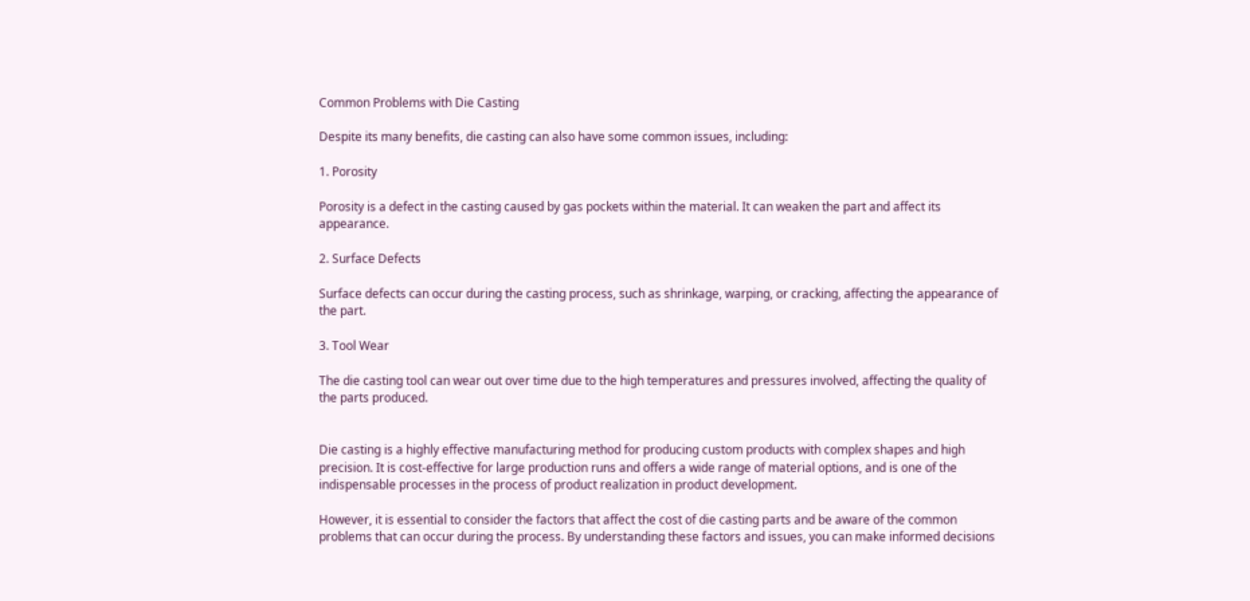Common Problems with Die Casting

Despite its many benefits, die casting can also have some common issues, including:

1. Porosity

Porosity is a defect in the casting caused by gas pockets within the material. It can weaken the part and affect its appearance.

2. Surface Defects

Surface defects can occur during the casting process, such as shrinkage, warping, or cracking, affecting the appearance of the part.

3. Tool Wear

The die casting tool can wear out over time due to the high temperatures and pressures involved, affecting the quality of the parts produced.


Die casting is a highly effective manufacturing method for producing custom products with complex shapes and high precision. It is cost-effective for large production runs and offers a wide range of material options, and is one of the indispensable processes in the process of product realization in product development.

However, it is essential to consider the factors that affect the cost of die casting parts and be aware of the common problems that can occur during the process. By understanding these factors and issues, you can make informed decisions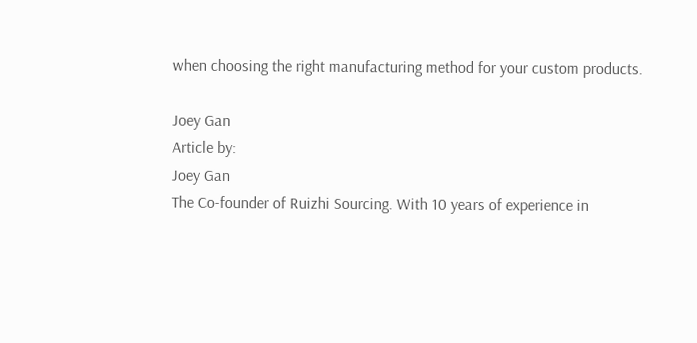when choosing the right manufacturing method for your custom products.

Joey Gan
Article by:
Joey Gan
The Co-founder of Ruizhi Sourcing. With 10 years of experience in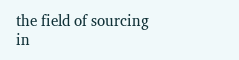the field of sourcing in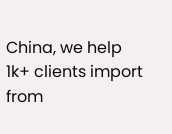China, we help 1k+ clients import from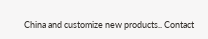China and customize new products.. Contact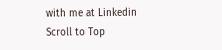with me at Linkedin
Scroll to Top